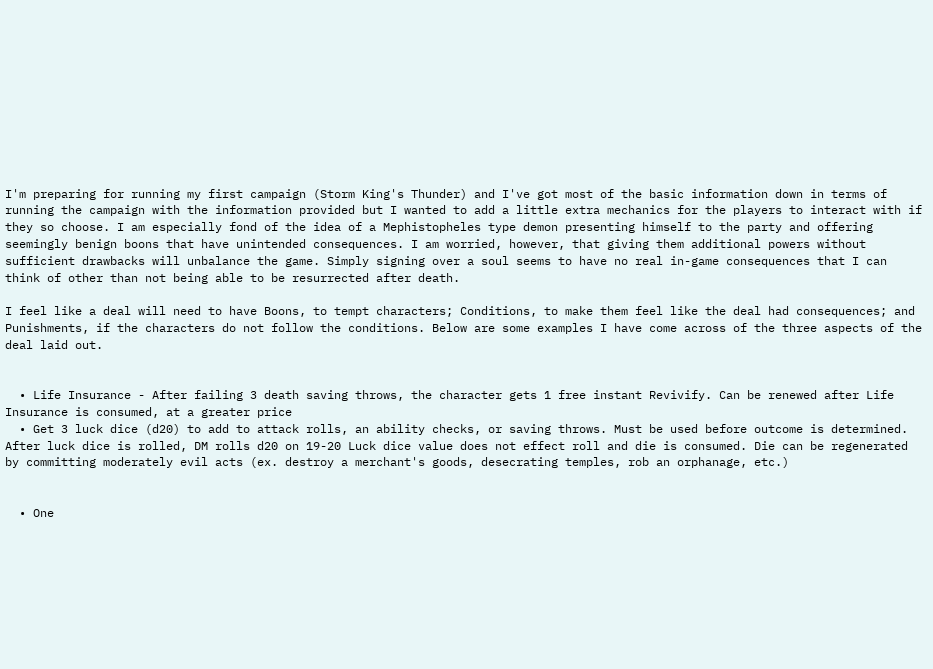I'm preparing for running my first campaign (Storm King's Thunder) and I've got most of the basic information down in terms of running the campaign with the information provided but I wanted to add a little extra mechanics for the players to interact with if they so choose. I am especially fond of the idea of a Mephistopheles type demon presenting himself to the party and offering seemingly benign boons that have unintended consequences. I am worried, however, that giving them additional powers without sufficient drawbacks will unbalance the game. Simply signing over a soul seems to have no real in-game consequences that I can think of other than not being able to be resurrected after death.

I feel like a deal will need to have Boons, to tempt characters; Conditions, to make them feel like the deal had consequences; and Punishments, if the characters do not follow the conditions. Below are some examples I have come across of the three aspects of the deal laid out.


  • Life Insurance - After failing 3 death saving throws, the character gets 1 free instant Revivify. Can be renewed after Life Insurance is consumed, at a greater price
  • Get 3 luck dice (d20) to add to attack rolls, an ability checks, or saving throws. Must be used before outcome is determined. After luck dice is rolled, DM rolls d20 on 19-20 Luck dice value does not effect roll and die is consumed. Die can be regenerated by committing moderately evil acts (ex. destroy a merchant's goods, desecrating temples, rob an orphanage, etc.)


  • One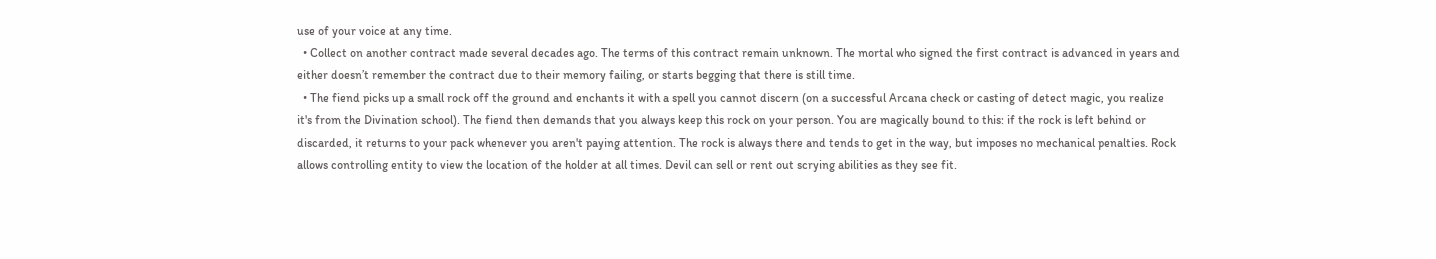use of your voice at any time.
  • Collect on another contract made several decades ago. The terms of this contract remain unknown. The mortal who signed the first contract is advanced in years and either doesn’t remember the contract due to their memory failing, or starts begging that there is still time.
  • The fiend picks up a small rock off the ground and enchants it with a spell you cannot discern (on a successful Arcana check or casting of detect magic, you realize it's from the Divination school). The fiend then demands that you always keep this rock on your person. You are magically bound to this: if the rock is left behind or discarded, it returns to your pack whenever you aren't paying attention. The rock is always there and tends to get in the way, but imposes no mechanical penalties. Rock allows controlling entity to view the location of the holder at all times. Devil can sell or rent out scrying abilities as they see fit.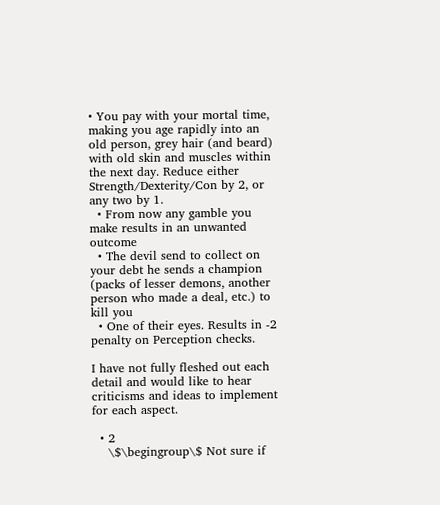• You pay with your mortal time, making you age rapidly into an old person, grey hair (and beard) with old skin and muscles within the next day. Reduce either Strength/Dexterity/Con by 2, or any two by 1.
  • From now any gamble you make results in an unwanted outcome
  • The devil send to collect on your debt he sends a champion (packs of lesser demons, another person who made a deal, etc.) to kill you
  • One of their eyes. Results in -2 penalty on Perception checks.

I have not fully fleshed out each detail and would like to hear criticisms and ideas to implement for each aspect.

  • 2
    \$\begingroup\$ Not sure if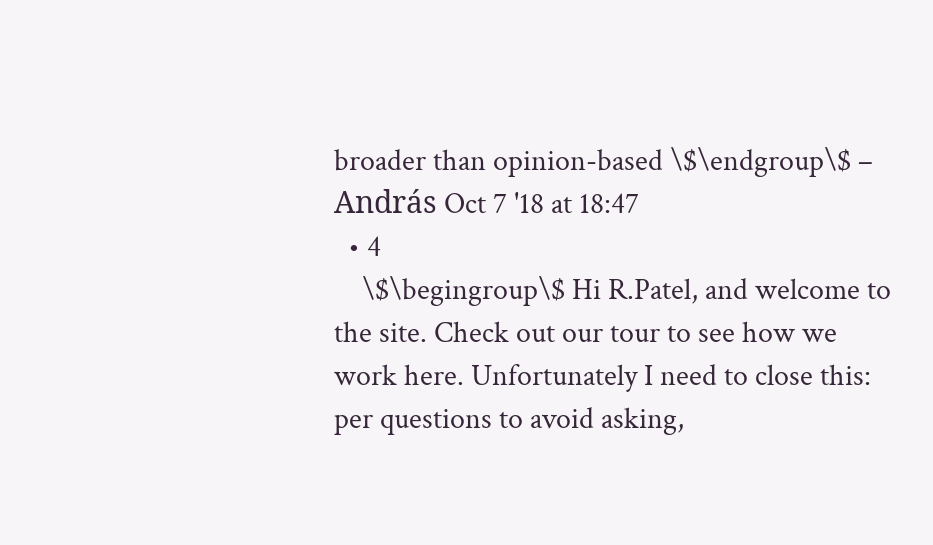broader than opinion-based \$\endgroup\$ – András Oct 7 '18 at 18:47
  • 4
    \$\begingroup\$ Hi R.Patel, and welcome to the site. Check out our tour to see how we work here. Unfortunately I need to close this: per questions to avoid asking,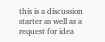this is a discussion starter as well as a request for idea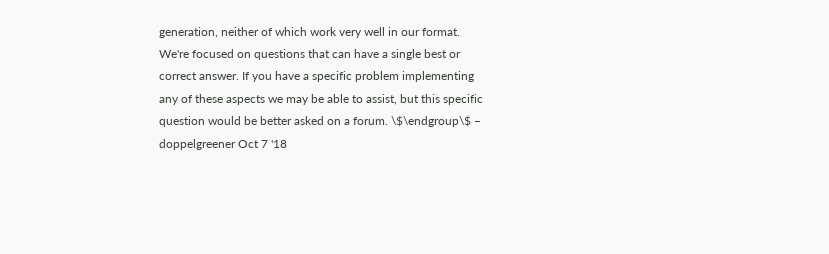generation, neither of which work very well in our format. We're focused on questions that can have a single best or correct answer. If you have a specific problem implementing any of these aspects we may be able to assist, but this specific question would be better asked on a forum. \$\endgroup\$ – doppelgreener Oct 7 '18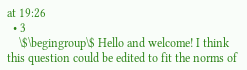at 19:26
  • 3
    \$\begingroup\$ Hello and welcome! I think this question could be edited to fit the norms of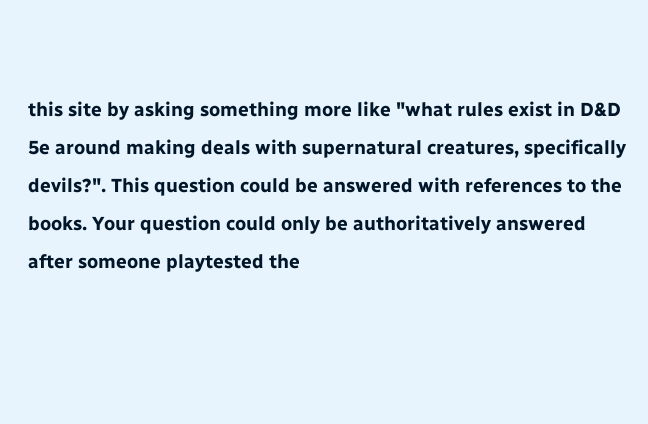this site by asking something more like "what rules exist in D&D 5e around making deals with supernatural creatures, specifically devils?". This question could be answered with references to the books. Your question could only be authoritatively answered after someone playtested the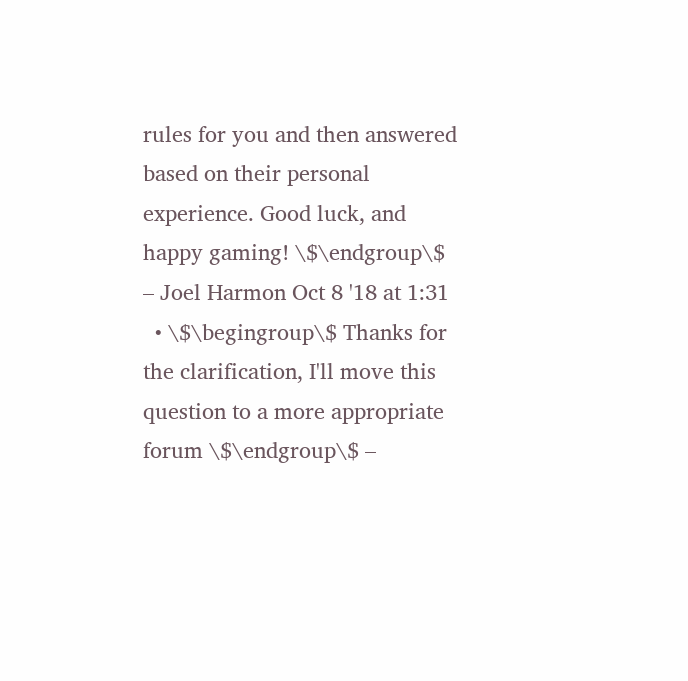rules for you and then answered based on their personal experience. Good luck, and happy gaming! \$\endgroup\$ – Joel Harmon Oct 8 '18 at 1:31
  • \$\begingroup\$ Thanks for the clarification, I'll move this question to a more appropriate forum \$\endgroup\$ –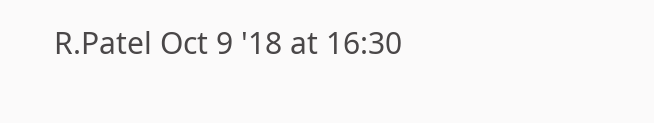R.Patel Oct 9 '18 at 16:30